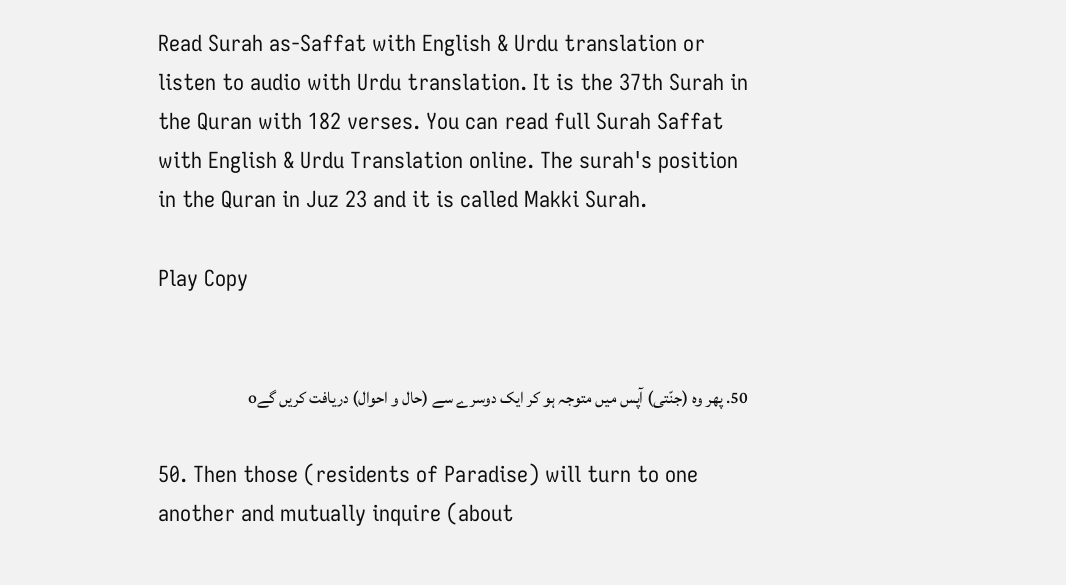Read Surah as-Saffat with English & Urdu translation or listen to audio with Urdu translation. It is the 37th Surah in the Quran with 182 verses. You can read full Surah Saffat with English & Urdu Translation online. The surah's position in the Quran in Juz 23 and it is called Makki Surah.

Play Copy


50. پھر وہ (جنّتی) آپس میں متوجہ ہو کر ایک دوسرے سے (حال و احوال) دریافت کریں گےo

50. Then those (residents of Paradise) will turn to one another and mutually inquire (about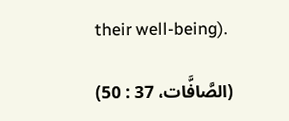their well-being).

(الصَّافَّات، 37 : 50)